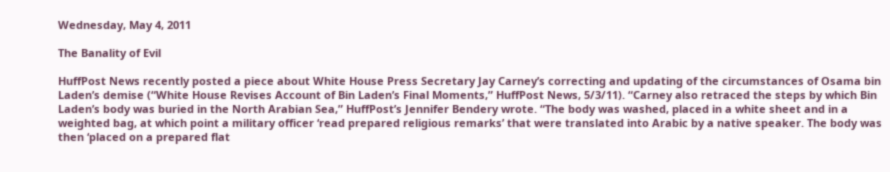Wednesday, May 4, 2011

The Banality of Evil

HuffPost News recently posted a piece about White House Press Secretary Jay Carney’s correcting and updating of the circumstances of Osama bin Laden’s demise (“White House Revises Account of Bin Laden’s Final Moments,” HuffPost News, 5/3/11). “Carney also retraced the steps by which Bin Laden’s body was buried in the North Arabian Sea,” HuffPost’s Jennifer Bendery wrote. “The body was washed, placed in a white sheet and in a weighted bag, at which point a military officer ‘read prepared religious remarks’ that were translated into Arabic by a native speaker. The body was then ‘placed on a prepared flat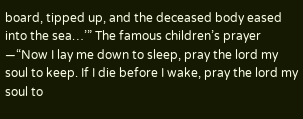board, tipped up, and the deceased body eased into the sea…’” The famous children’s prayer —“Now I lay me down to sleep, pray the lord my soul to keep. If I die before I wake, pray the lord my soul to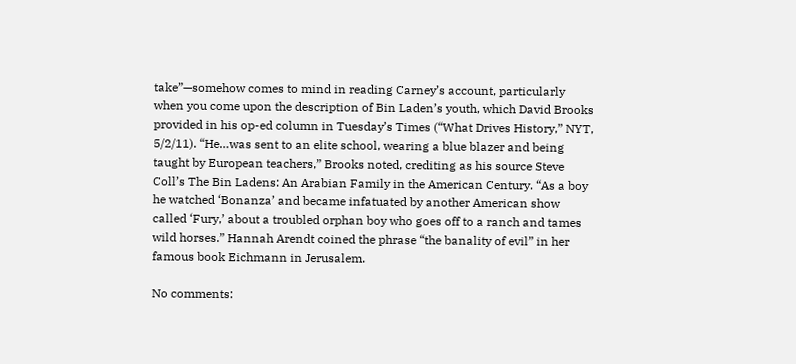take”—somehow comes to mind in reading Carney’s account, particularly when you come upon the description of Bin Laden’s youth, which David Brooks provided in his op-ed column in Tuesday’s Times (“What Drives History,” NYT, 5/2/11). “He…was sent to an elite school, wearing a blue blazer and being taught by European teachers,” Brooks noted, crediting as his source Steve Coll’s The Bin Ladens: An Arabian Family in the American Century. “As a boy he watched ‘Bonanza’ and became infatuated by another American show called ‘Fury,’ about a troubled orphan boy who goes off to a ranch and tames wild horses.” Hannah Arendt coined the phrase “the banality of evil” in her famous book Eichmann in Jerusalem.

No comments: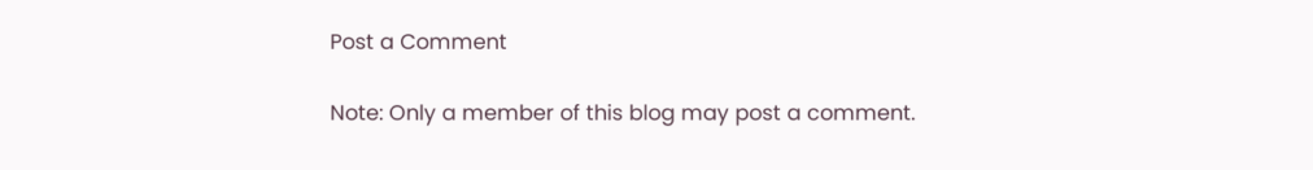Post a Comment

Note: Only a member of this blog may post a comment.